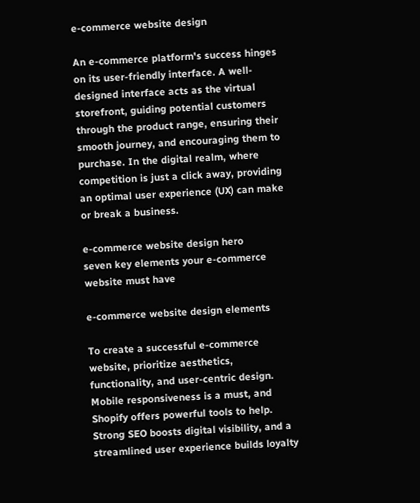e-commerce website design

An e-commerce platform's success hinges on its user-friendly interface. A well-designed interface acts as the virtual storefront, guiding potential customers through the product range, ensuring their smooth journey, and encouraging them to purchase. In the digital realm, where competition is just a click away, providing an optimal user experience (UX) can make or break a business.

e-commerce website design hero
seven key elements your e-commerce website must have

e-commerce website design elements

To create a successful e-commerce website, prioritize aesthetics, functionality, and user-centric design. Mobile responsiveness is a must, and Shopify offers powerful tools to help. Strong SEO boosts digital visibility, and a streamlined user experience builds loyalty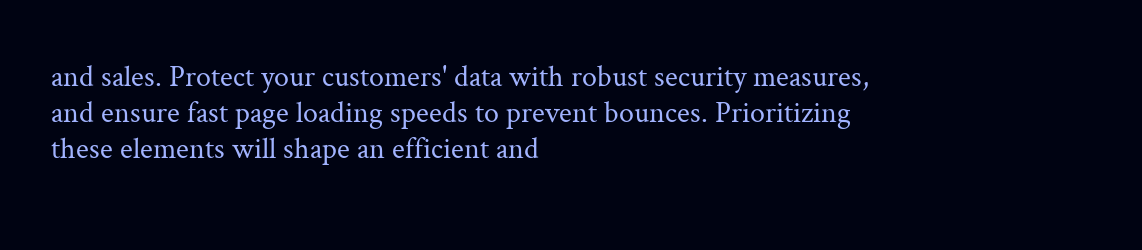and sales. Protect your customers' data with robust security measures, and ensure fast page loading speeds to prevent bounces. Prioritizing these elements will shape an efficient and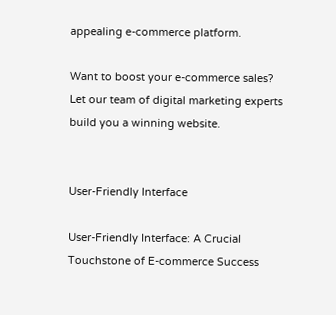appealing e-commerce platform.

Want to boost your e-commerce sales? Let our team of digital marketing experts build you a winning website.


User-Friendly Interface

User-Friendly Interface: A Crucial Touchstone of E-commerce Success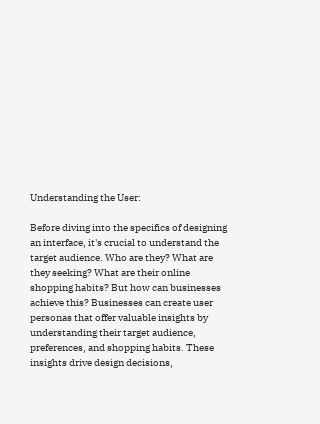Understanding the User:

Before diving into the specifics of designing an interface, it's crucial to understand the target audience. Who are they? What are they seeking? What are their online shopping habits? But how can businesses achieve this? Businesses can create user personas that offer valuable insights by understanding their target audience, preferences, and shopping habits. These insights drive design decisions,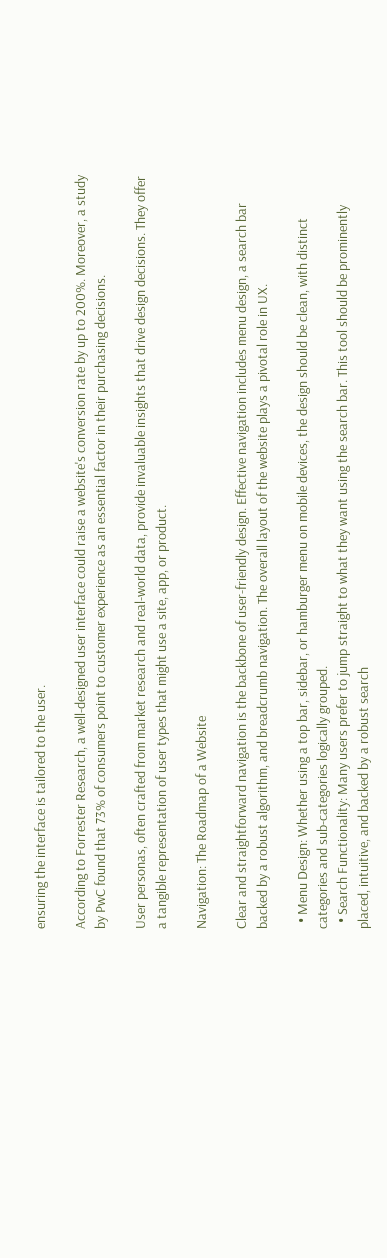ensuring the interface is tailored to the user.

According to Forrester Research, a well-designed user interface could raise a website's conversion rate by up to 200%. Moreover, a study by PwC found that 73% of consumers point to customer experience as an essential factor in their purchasing decisions.

User personas, often crafted from market research and real-world data, provide invaluable insights that drive design decisions. They offer a tangible representation of user types that might use a site, app, or product.

Navigation: The Roadmap of a Website

Clear and straightforward navigation is the backbone of user-friendly design. Effective navigation includes menu design, a search bar backed by a robust algorithm, and breadcrumb navigation. The overall layout of the website plays a pivotal role in UX.

  • Menu Design: Whether using a top bar, sidebar, or hamburger menu on mobile devices, the design should be clean, with distinct categories and sub-categories logically grouped.
  • Search Functionality: Many users prefer to jump straight to what they want using the search bar. This tool should be prominently placed, intuitive, and backed by a robust search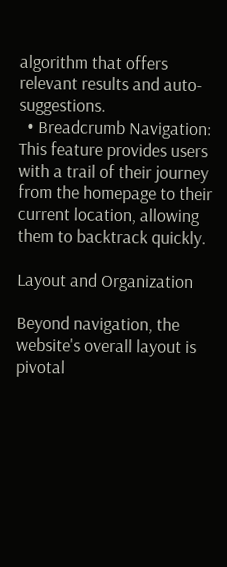algorithm that offers relevant results and auto-suggestions.
  • Breadcrumb Navigation: This feature provides users with a trail of their journey from the homepage to their current location, allowing them to backtrack quickly.

Layout and Organization

Beyond navigation, the website's overall layout is pivotal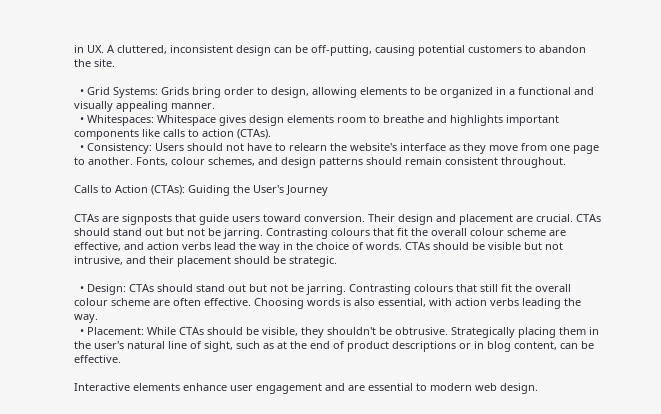in UX. A cluttered, inconsistent design can be off-putting, causing potential customers to abandon the site.

  • Grid Systems: Grids bring order to design, allowing elements to be organized in a functional and visually appealing manner.
  • Whitespaces: Whitespace gives design elements room to breathe and highlights important components like calls to action (CTAs).
  • Consistency: Users should not have to relearn the website's interface as they move from one page to another. Fonts, colour schemes, and design patterns should remain consistent throughout.

Calls to Action (CTAs): Guiding the User's Journey

CTAs are signposts that guide users toward conversion. Their design and placement are crucial. CTAs should stand out but not be jarring. Contrasting colours that fit the overall colour scheme are effective, and action verbs lead the way in the choice of words. CTAs should be visible but not intrusive, and their placement should be strategic.

  • Design: CTAs should stand out but not be jarring. Contrasting colours that still fit the overall colour scheme are often effective. Choosing words is also essential, with action verbs leading the way.
  • Placement: While CTAs should be visible, they shouldn't be obtrusive. Strategically placing them in the user's natural line of sight, such as at the end of product descriptions or in blog content, can be effective.

Interactive elements enhance user engagement and are essential to modern web design.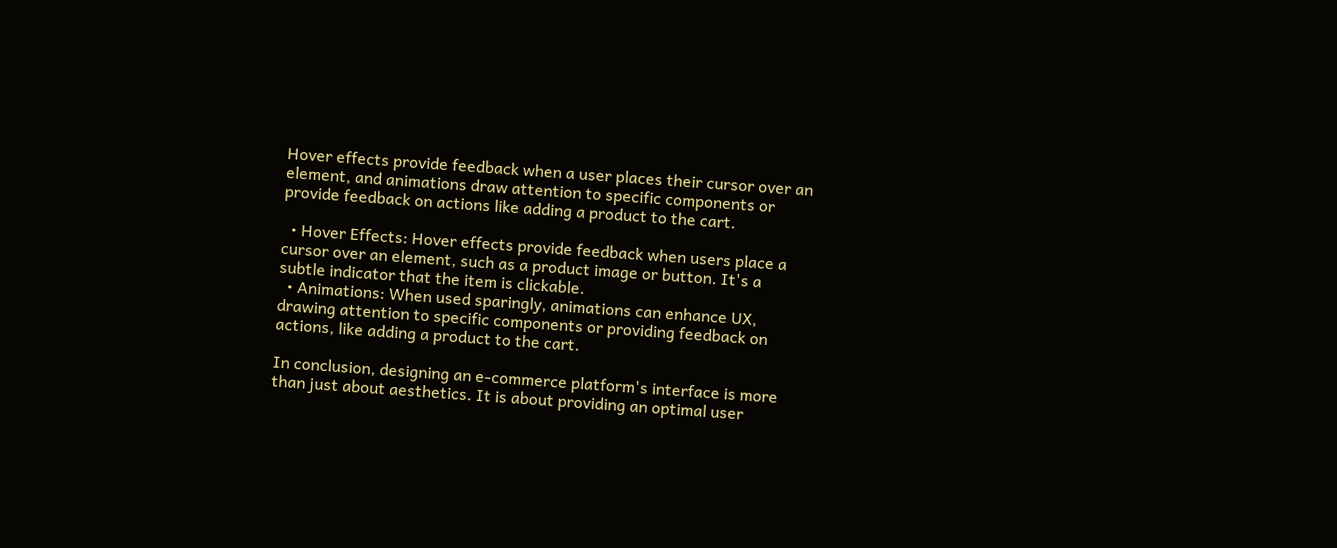Hover effects provide feedback when a user places their cursor over an element, and animations draw attention to specific components or provide feedback on actions like adding a product to the cart.

  • Hover Effects: Hover effects provide feedback when users place a cursor over an element, such as a product image or button. It's a subtle indicator that the item is clickable.
  • Animations: When used sparingly, animations can enhance UX, drawing attention to specific components or providing feedback on actions, like adding a product to the cart.

In conclusion, designing an e-commerce platform's interface is more than just about aesthetics. It is about providing an optimal user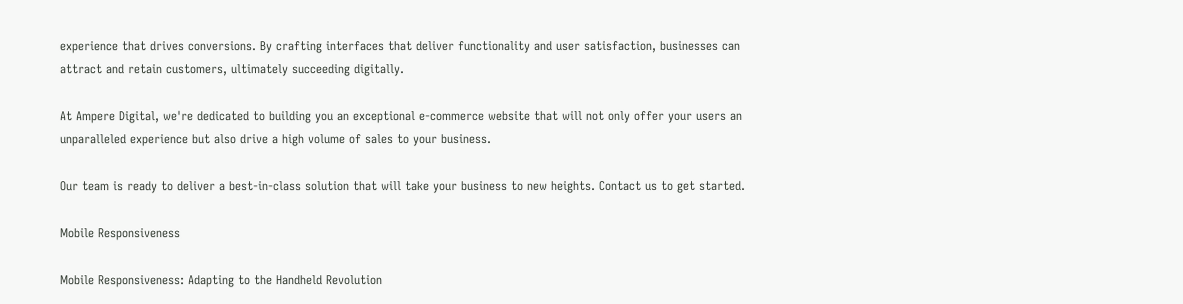experience that drives conversions. By crafting interfaces that deliver functionality and user satisfaction, businesses can attract and retain customers, ultimately succeeding digitally.

At Ampere Digital, we're dedicated to building you an exceptional e-commerce website that will not only offer your users an unparalleled experience but also drive a high volume of sales to your business.

Our team is ready to deliver a best-in-class solution that will take your business to new heights. Contact us to get started.

Mobile Responsiveness

Mobile Responsiveness: Adapting to the Handheld Revolution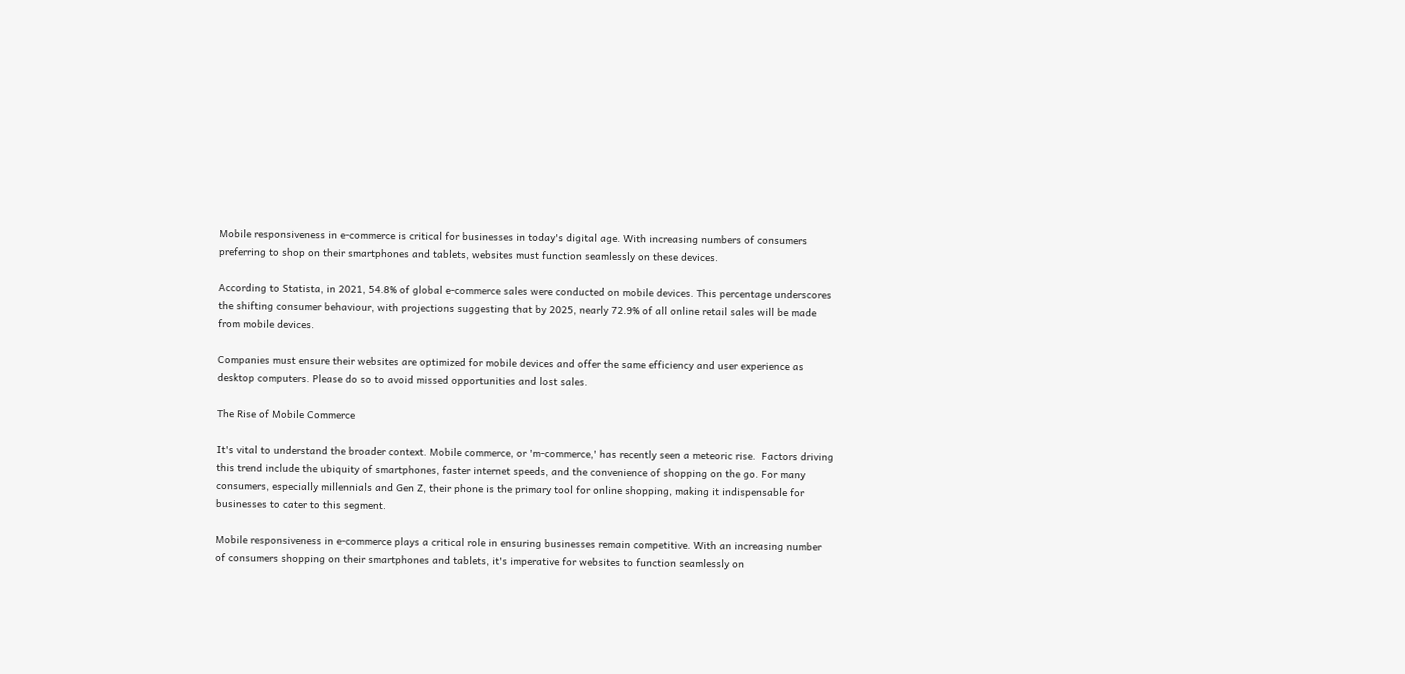Mobile responsiveness in e-commerce is critical for businesses in today's digital age. With increasing numbers of consumers preferring to shop on their smartphones and tablets, websites must function seamlessly on these devices.

According to Statista, in 2021, 54.8% of global e-commerce sales were conducted on mobile devices. This percentage underscores the shifting consumer behaviour, with projections suggesting that by 2025, nearly 72.9% of all online retail sales will be made from mobile devices.

Companies must ensure their websites are optimized for mobile devices and offer the same efficiency and user experience as desktop computers. Please do so to avoid missed opportunities and lost sales.

The Rise of Mobile Commerce

It's vital to understand the broader context. Mobile commerce, or 'm-commerce,' has recently seen a meteoric rise.  Factors driving this trend include the ubiquity of smartphones, faster internet speeds, and the convenience of shopping on the go. For many consumers, especially millennials and Gen Z, their phone is the primary tool for online shopping, making it indispensable for businesses to cater to this segment.

Mobile responsiveness in e-commerce plays a critical role in ensuring businesses remain competitive. With an increasing number of consumers shopping on their smartphones and tablets, it's imperative for websites to function seamlessly on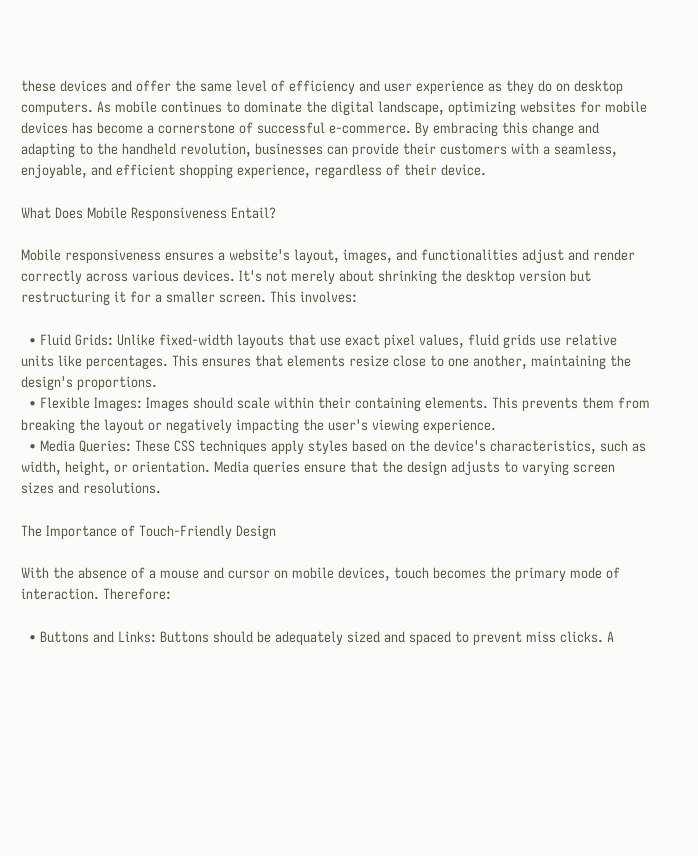these devices and offer the same level of efficiency and user experience as they do on desktop computers. As mobile continues to dominate the digital landscape, optimizing websites for mobile devices has become a cornerstone of successful e-commerce. By embracing this change and adapting to the handheld revolution, businesses can provide their customers with a seamless, enjoyable, and efficient shopping experience, regardless of their device.

What Does Mobile Responsiveness Entail?

Mobile responsiveness ensures a website's layout, images, and functionalities adjust and render correctly across various devices. It's not merely about shrinking the desktop version but restructuring it for a smaller screen. This involves:

  • Fluid Grids: Unlike fixed-width layouts that use exact pixel values, fluid grids use relative units like percentages. This ensures that elements resize close to one another, maintaining the design's proportions.
  • Flexible Images: Images should scale within their containing elements. This prevents them from breaking the layout or negatively impacting the user's viewing experience.
  • Media Queries: These CSS techniques apply styles based on the device's characteristics, such as width, height, or orientation. Media queries ensure that the design adjusts to varying screen sizes and resolutions.

The Importance of Touch-Friendly Design

With the absence of a mouse and cursor on mobile devices, touch becomes the primary mode of interaction. Therefore:

  • Buttons and Links: Buttons should be adequately sized and spaced to prevent miss clicks. A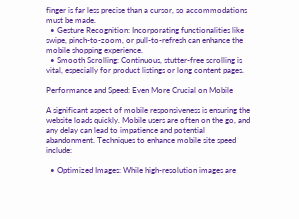finger is far less precise than a cursor, so accommodations must be made.
  • Gesture Recognition: Incorporating functionalities like swipe, pinch-to-zoom, or pull-to-refresh can enhance the mobile shopping experience.
  • Smooth Scrolling: Continuous, stutter-free scrolling is vital, especially for product listings or long content pages.

Performance and Speed: Even More Crucial on Mobile

A significant aspect of mobile responsiveness is ensuring the website loads quickly. Mobile users are often on the go, and any delay can lead to impatience and potential abandonment. Techniques to enhance mobile site speed include:

  • Optimized Images: While high-resolution images are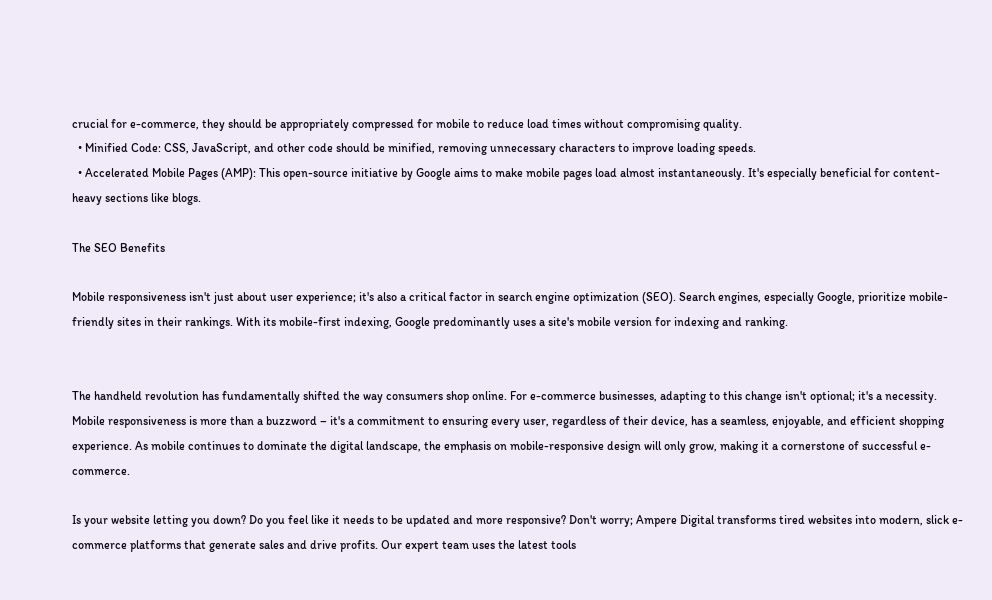crucial for e-commerce, they should be appropriately compressed for mobile to reduce load times without compromising quality.
  • Minified Code: CSS, JavaScript, and other code should be minified, removing unnecessary characters to improve loading speeds.
  • Accelerated Mobile Pages (AMP): This open-source initiative by Google aims to make mobile pages load almost instantaneously. It's especially beneficial for content-heavy sections like blogs.

The SEO Benefits

Mobile responsiveness isn't just about user experience; it's also a critical factor in search engine optimization (SEO). Search engines, especially Google, prioritize mobile-friendly sites in their rankings. With its mobile-first indexing, Google predominantly uses a site's mobile version for indexing and ranking.


The handheld revolution has fundamentally shifted the way consumers shop online. For e-commerce businesses, adapting to this change isn't optional; it's a necessity. Mobile responsiveness is more than a buzzword – it's a commitment to ensuring every user, regardless of their device, has a seamless, enjoyable, and efficient shopping experience. As mobile continues to dominate the digital landscape, the emphasis on mobile-responsive design will only grow, making it a cornerstone of successful e-commerce.

Is your website letting you down? Do you feel like it needs to be updated and more responsive? Don't worry; Ampere Digital transforms tired websites into modern, slick e-commerce platforms that generate sales and drive profits. Our expert team uses the latest tools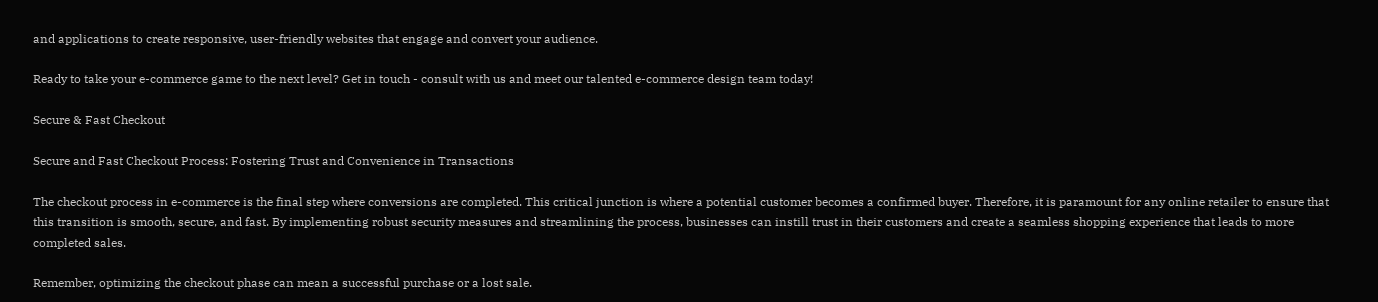and applications to create responsive, user-friendly websites that engage and convert your audience.

Ready to take your e-commerce game to the next level? Get in touch - consult with us and meet our talented e-commerce design team today!

Secure & Fast Checkout

Secure and Fast Checkout Process: Fostering Trust and Convenience in Transactions

The checkout process in e-commerce is the final step where conversions are completed. This critical junction is where a potential customer becomes a confirmed buyer. Therefore, it is paramount for any online retailer to ensure that this transition is smooth, secure, and fast. By implementing robust security measures and streamlining the process, businesses can instill trust in their customers and create a seamless shopping experience that leads to more completed sales.

Remember, optimizing the checkout phase can mean a successful purchase or a lost sale.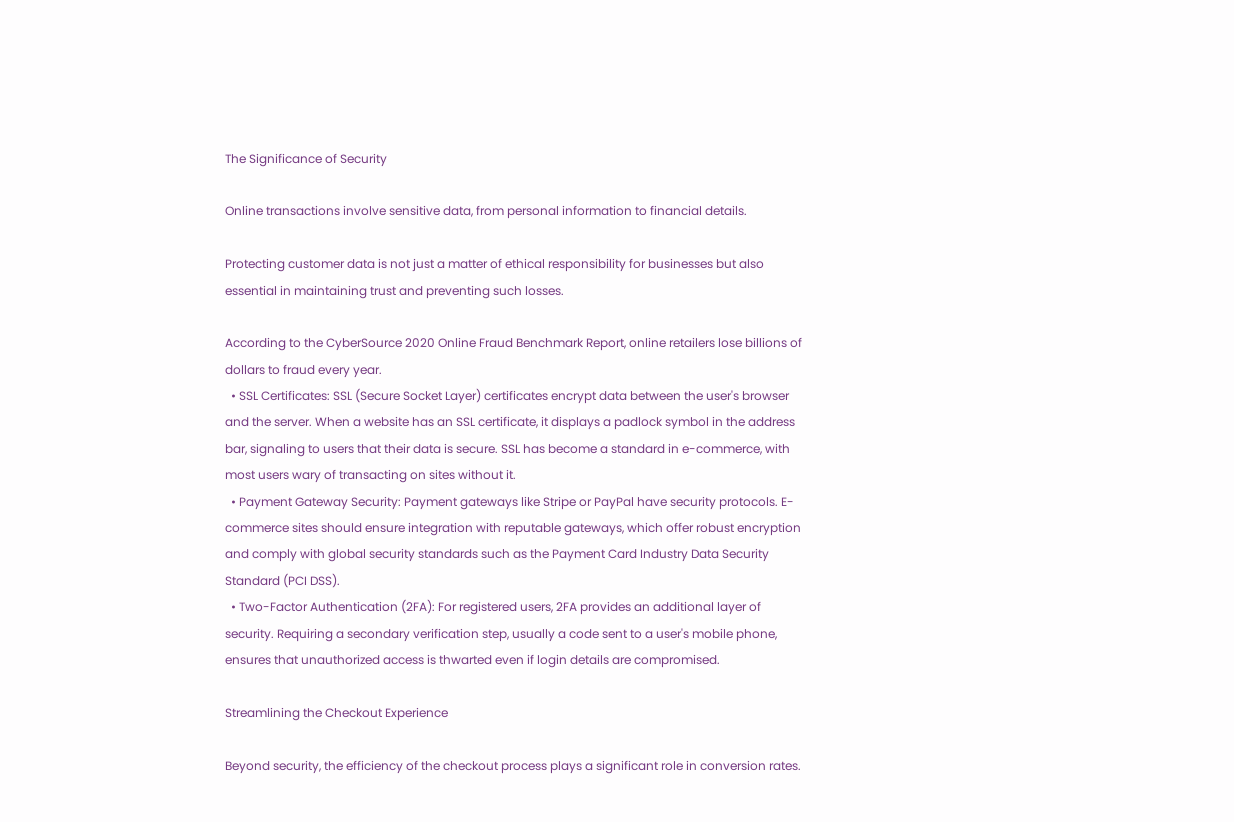The Significance of Security

Online transactions involve sensitive data, from personal information to financial details.

Protecting customer data is not just a matter of ethical responsibility for businesses but also essential in maintaining trust and preventing such losses.

According to the CyberSource 2020 Online Fraud Benchmark Report, online retailers lose billions of dollars to fraud every year.
  • SSL Certificates: SSL (Secure Socket Layer) certificates encrypt data between the user's browser and the server. When a website has an SSL certificate, it displays a padlock symbol in the address bar, signaling to users that their data is secure. SSL has become a standard in e-commerce, with most users wary of transacting on sites without it.
  • Payment Gateway Security: Payment gateways like Stripe or PayPal have security protocols. E-commerce sites should ensure integration with reputable gateways, which offer robust encryption and comply with global security standards such as the Payment Card Industry Data Security Standard (PCI DSS).
  • Two-Factor Authentication (2FA): For registered users, 2FA provides an additional layer of security. Requiring a secondary verification step, usually a code sent to a user's mobile phone, ensures that unauthorized access is thwarted even if login details are compromised.

Streamlining the Checkout Experience

Beyond security, the efficiency of the checkout process plays a significant role in conversion rates.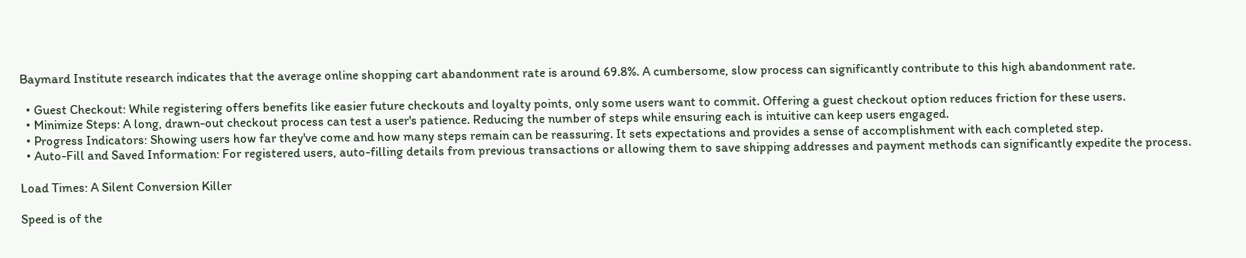Baymard Institute research indicates that the average online shopping cart abandonment rate is around 69.8%. A cumbersome, slow process can significantly contribute to this high abandonment rate.

  • Guest Checkout: While registering offers benefits like easier future checkouts and loyalty points, only some users want to commit. Offering a guest checkout option reduces friction for these users.
  • Minimize Steps: A long, drawn-out checkout process can test a user's patience. Reducing the number of steps while ensuring each is intuitive can keep users engaged.
  • Progress Indicators: Showing users how far they've come and how many steps remain can be reassuring. It sets expectations and provides a sense of accomplishment with each completed step.
  • Auto-Fill and Saved Information: For registered users, auto-filling details from previous transactions or allowing them to save shipping addresses and payment methods can significantly expedite the process.

Load Times: A Silent Conversion Killer

Speed is of the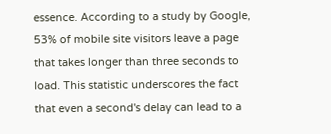essence. According to a study by Google, 53% of mobile site visitors leave a page that takes longer than three seconds to load. This statistic underscores the fact that even a second's delay can lead to a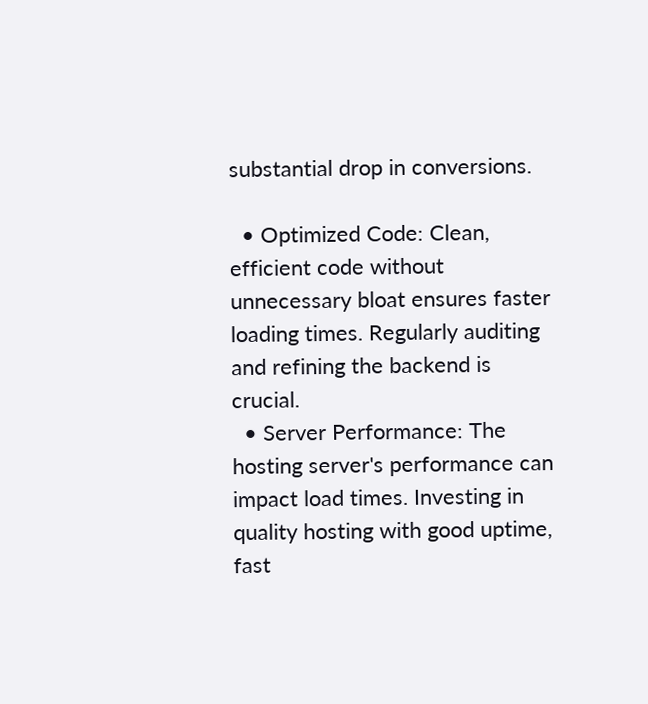substantial drop in conversions.

  • Optimized Code: Clean, efficient code without unnecessary bloat ensures faster loading times. Regularly auditing and refining the backend is crucial.
  • Server Performance: The hosting server's performance can impact load times. Investing in quality hosting with good uptime, fast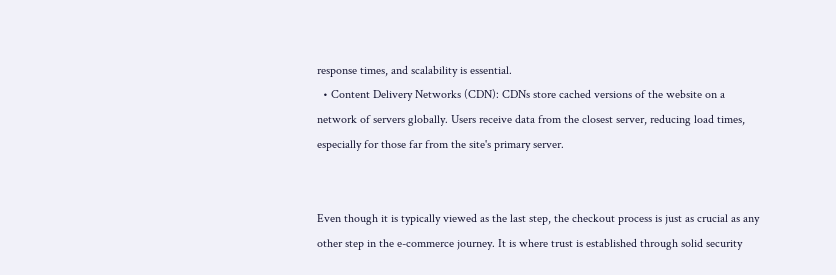response times, and scalability is essential.
  • Content Delivery Networks (CDN): CDNs store cached versions of the website on a network of servers globally. Users receive data from the closest server, reducing load times, especially for those far from the site's primary server.


Even though it is typically viewed as the last step, the checkout process is just as crucial as any other step in the e-commerce journey. It is where trust is established through solid security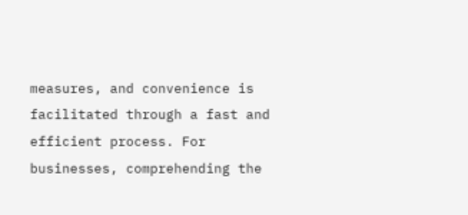measures, and convenience is facilitated through a fast and efficient process. For businesses, comprehending the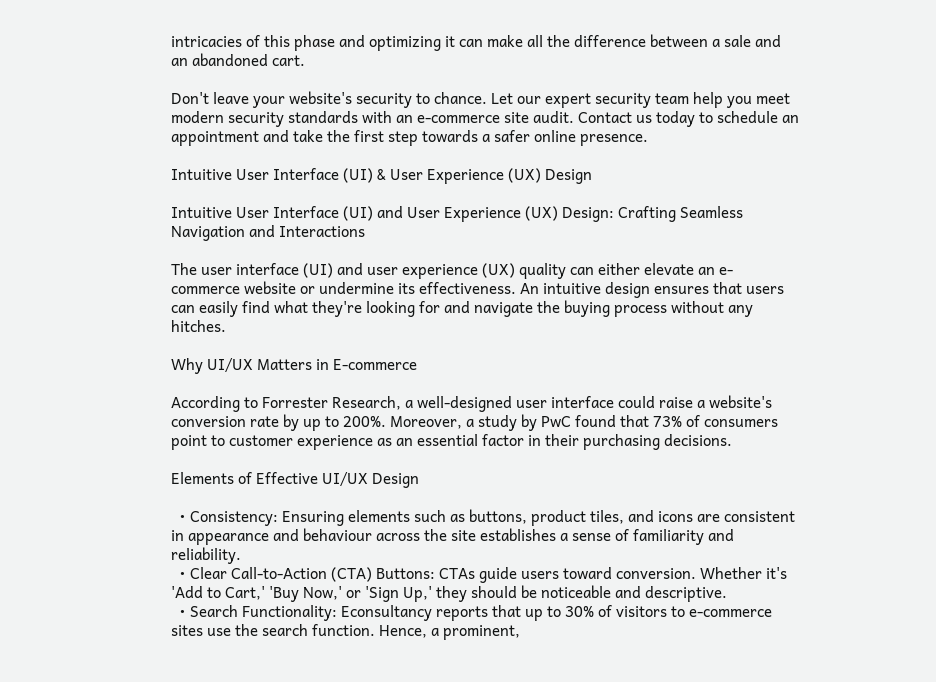intricacies of this phase and optimizing it can make all the difference between a sale and an abandoned cart.

Don't leave your website's security to chance. Let our expert security team help you meet modern security standards with an e-commerce site audit. Contact us today to schedule an appointment and take the first step towards a safer online presence.

Intuitive User Interface (UI) & User Experience (UX) Design

Intuitive User Interface (UI) and User Experience (UX) Design: Crafting Seamless Navigation and Interactions

The user interface (UI) and user experience (UX) quality can either elevate an e-commerce website or undermine its effectiveness. An intuitive design ensures that users can easily find what they're looking for and navigate the buying process without any hitches.

Why UI/UX Matters in E-commerce

According to Forrester Research, a well-designed user interface could raise a website's conversion rate by up to 200%. Moreover, a study by PwC found that 73% of consumers point to customer experience as an essential factor in their purchasing decisions.

Elements of Effective UI/UX Design

  • Consistency: Ensuring elements such as buttons, product tiles, and icons are consistent in appearance and behaviour across the site establishes a sense of familiarity and reliability.
  • Clear Call-to-Action (CTA) Buttons: CTAs guide users toward conversion. Whether it's 'Add to Cart,' 'Buy Now,' or 'Sign Up,' they should be noticeable and descriptive.
  • Search Functionality: Econsultancy reports that up to 30% of visitors to e-commerce sites use the search function. Hence, a prominent,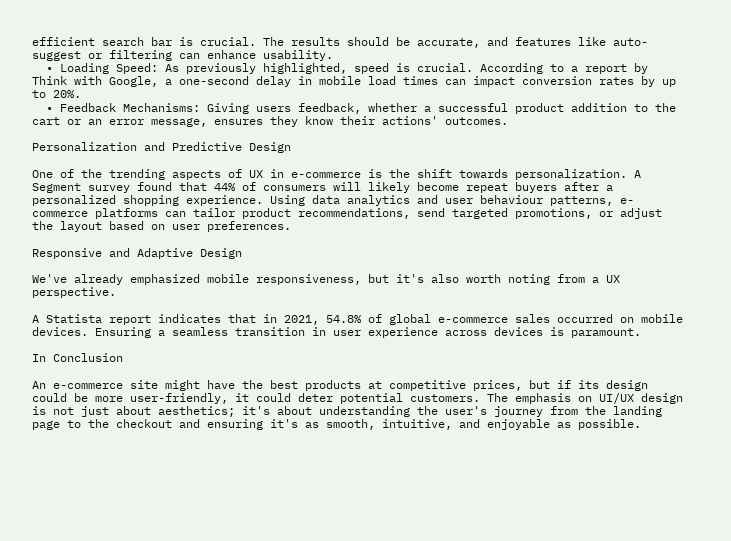efficient search bar is crucial. The results should be accurate, and features like auto-suggest or filtering can enhance usability.
  • Loading Speed: As previously highlighted, speed is crucial. According to a report by Think with Google, a one-second delay in mobile load times can impact conversion rates by up to 20%.
  • Feedback Mechanisms: Giving users feedback, whether a successful product addition to the cart or an error message, ensures they know their actions' outcomes.

Personalization and Predictive Design

One of the trending aspects of UX in e-commerce is the shift towards personalization. A Segment survey found that 44% of consumers will likely become repeat buyers after a personalized shopping experience. Using data analytics and user behaviour patterns, e-commerce platforms can tailor product recommendations, send targeted promotions, or adjust the layout based on user preferences.

Responsive and Adaptive Design

We've already emphasized mobile responsiveness, but it's also worth noting from a UX perspective.

A Statista report indicates that in 2021, 54.8% of global e-commerce sales occurred on mobile devices. Ensuring a seamless transition in user experience across devices is paramount.

In Conclusion

An e-commerce site might have the best products at competitive prices, but if its design could be more user-friendly, it could deter potential customers. The emphasis on UI/UX design is not just about aesthetics; it's about understanding the user's journey from the landing page to the checkout and ensuring it's as smooth, intuitive, and enjoyable as possible.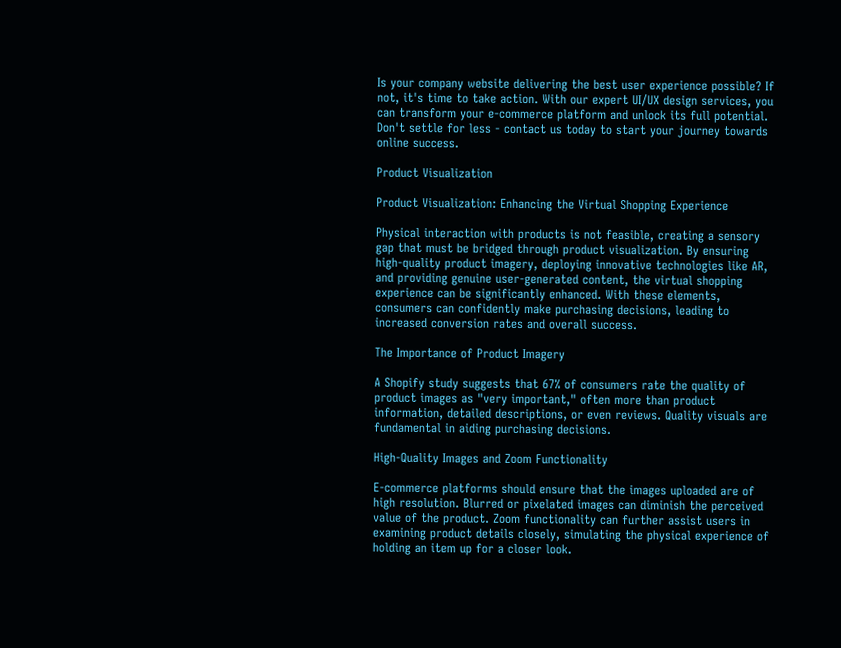Is your company website delivering the best user experience possible? If not, it's time to take action. With our expert UI/UX design services, you can transform your e-commerce platform and unlock its full potential. Don't settle for less - contact us today to start your journey towards online success.

Product Visualization

Product Visualization: Enhancing the Virtual Shopping Experience

Physical interaction with products is not feasible, creating a sensory gap that must be bridged through product visualization. By ensuring high-quality product imagery, deploying innovative technologies like AR, and providing genuine user-generated content, the virtual shopping experience can be significantly enhanced. With these elements, consumers can confidently make purchasing decisions, leading to increased conversion rates and overall success.

The Importance of Product Imagery

A Shopify study suggests that 67% of consumers rate the quality of product images as "very important," often more than product information, detailed descriptions, or even reviews. Quality visuals are fundamental in aiding purchasing decisions.

High-Quality Images and Zoom Functionality

E-commerce platforms should ensure that the images uploaded are of high resolution. Blurred or pixelated images can diminish the perceived value of the product. Zoom functionality can further assist users in examining product details closely, simulating the physical experience of holding an item up for a closer look.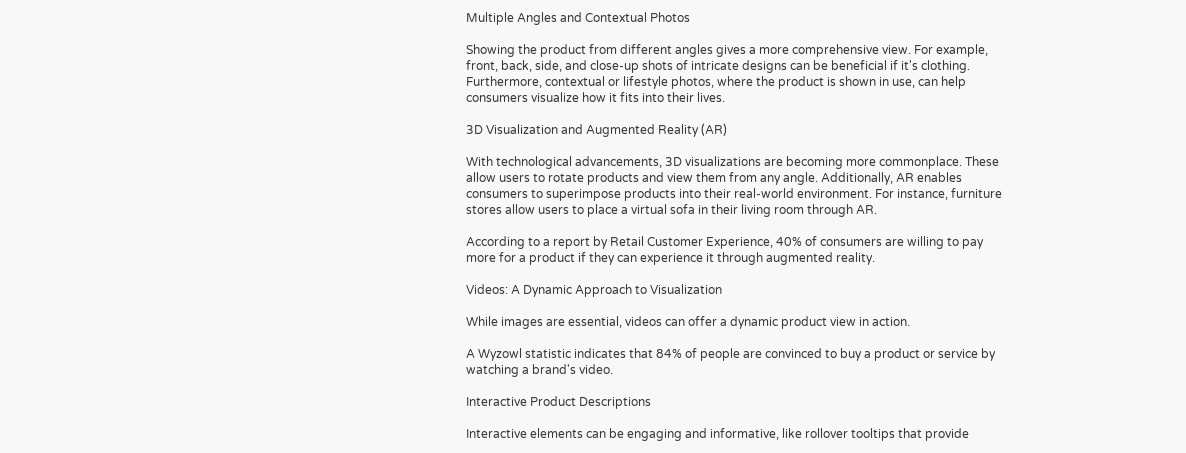Multiple Angles and Contextual Photos

Showing the product from different angles gives a more comprehensive view. For example, front, back, side, and close-up shots of intricate designs can be beneficial if it's clothing. Furthermore, contextual or lifestyle photos, where the product is shown in use, can help consumers visualize how it fits into their lives.

3D Visualization and Augmented Reality (AR)

With technological advancements, 3D visualizations are becoming more commonplace. These allow users to rotate products and view them from any angle. Additionally, AR enables consumers to superimpose products into their real-world environment. For instance, furniture stores allow users to place a virtual sofa in their living room through AR.

According to a report by Retail Customer Experience, 40% of consumers are willing to pay more for a product if they can experience it through augmented reality.

Videos: A Dynamic Approach to Visualization

While images are essential, videos can offer a dynamic product view in action.

A Wyzowl statistic indicates that 84% of people are convinced to buy a product or service by watching a brand's video.

Interactive Product Descriptions

Interactive elements can be engaging and informative, like rollover tooltips that provide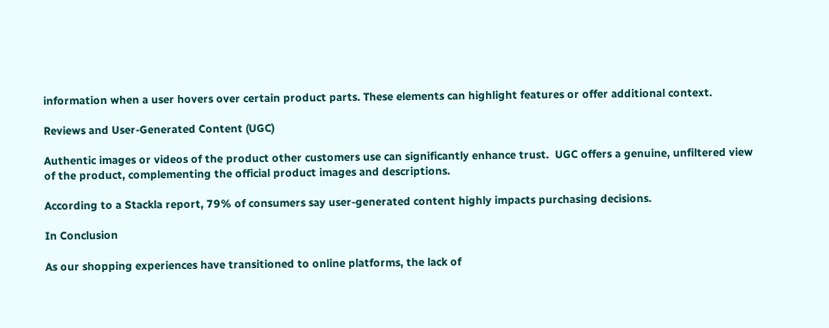information when a user hovers over certain product parts. These elements can highlight features or offer additional context.

Reviews and User-Generated Content (UGC)

Authentic images or videos of the product other customers use can significantly enhance trust.  UGC offers a genuine, unfiltered view of the product, complementing the official product images and descriptions.

According to a Stackla report, 79% of consumers say user-generated content highly impacts purchasing decisions.

In Conclusion

As our shopping experiences have transitioned to online platforms, the lack of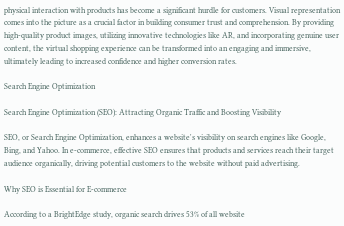physical interaction with products has become a significant hurdle for customers. Visual representation comes into the picture as a crucial factor in building consumer trust and comprehension. By providing high-quality product images, utilizing innovative technologies like AR, and incorporating genuine user content, the virtual shopping experience can be transformed into an engaging and immersive, ultimately leading to increased confidence and higher conversion rates.

Search Engine Optimization

Search Engine Optimization (SEO): Attracting Organic Traffic and Boosting Visibility

SEO, or Search Engine Optimization, enhances a website's visibility on search engines like Google, Bing, and Yahoo. In e-commerce, effective SEO ensures that products and services reach their target audience organically, driving potential customers to the website without paid advertising.

Why SEO is Essential for E-commerce

According to a BrightEdge study, organic search drives 53% of all website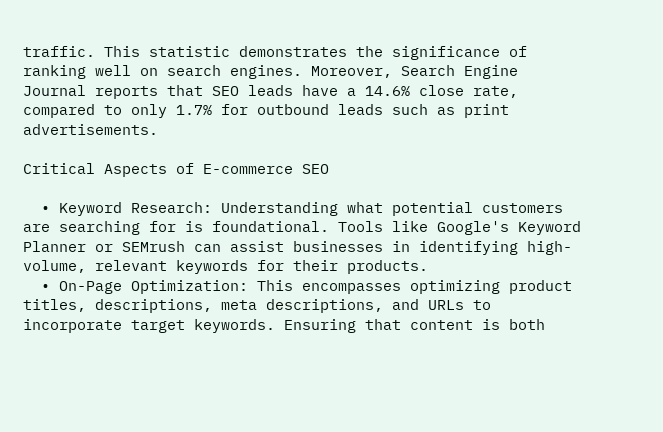traffic. This statistic demonstrates the significance of ranking well on search engines. Moreover, Search Engine Journal reports that SEO leads have a 14.6% close rate, compared to only 1.7% for outbound leads such as print advertisements.

Critical Aspects of E-commerce SEO

  • Keyword Research: Understanding what potential customers are searching for is foundational. Tools like Google's Keyword Planner or SEMrush can assist businesses in identifying high-volume, relevant keywords for their products.
  • On-Page Optimization: This encompasses optimizing product titles, descriptions, meta descriptions, and URLs to incorporate target keywords. Ensuring that content is both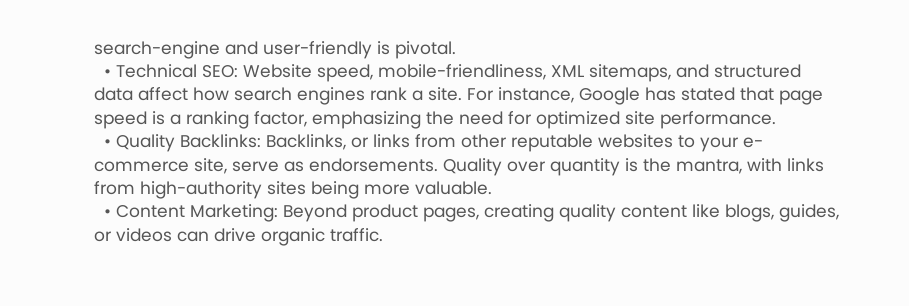search-engine and user-friendly is pivotal.
  • Technical SEO: Website speed, mobile-friendliness, XML sitemaps, and structured data affect how search engines rank a site. For instance, Google has stated that page speed is a ranking factor, emphasizing the need for optimized site performance.
  • Quality Backlinks: Backlinks, or links from other reputable websites to your e-commerce site, serve as endorsements. Quality over quantity is the mantra, with links from high-authority sites being more valuable.
  • Content Marketing: Beyond product pages, creating quality content like blogs, guides, or videos can drive organic traffic.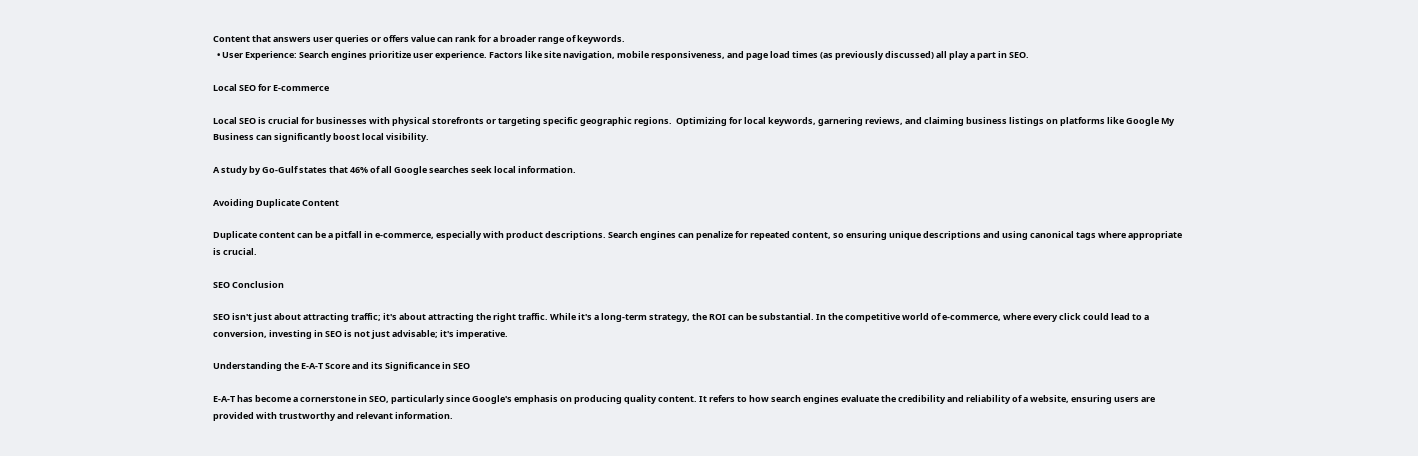Content that answers user queries or offers value can rank for a broader range of keywords.
  • User Experience: Search engines prioritize user experience. Factors like site navigation, mobile responsiveness, and page load times (as previously discussed) all play a part in SEO.

Local SEO for E-commerce

Local SEO is crucial for businesses with physical storefronts or targeting specific geographic regions.  Optimizing for local keywords, garnering reviews, and claiming business listings on platforms like Google My Business can significantly boost local visibility.

A study by Go-Gulf states that 46% of all Google searches seek local information.

Avoiding Duplicate Content

Duplicate content can be a pitfall in e-commerce, especially with product descriptions. Search engines can penalize for repeated content, so ensuring unique descriptions and using canonical tags where appropriate is crucial.

SEO Conclusion

SEO isn't just about attracting traffic; it's about attracting the right traffic. While it's a long-term strategy, the ROI can be substantial. In the competitive world of e-commerce, where every click could lead to a conversion, investing in SEO is not just advisable; it's imperative.

Understanding the E-A-T Score and its Significance in SEO

E-A-T has become a cornerstone in SEO, particularly since Google's emphasis on producing quality content. It refers to how search engines evaluate the credibility and reliability of a website, ensuring users are provided with trustworthy and relevant information.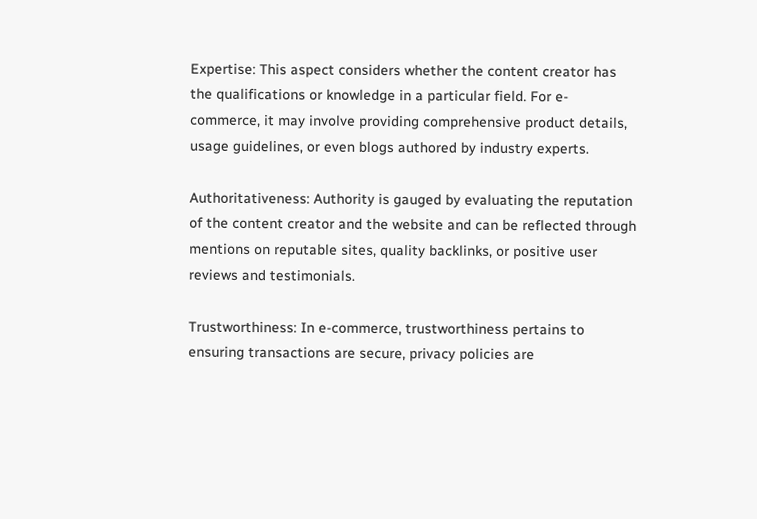Expertise: This aspect considers whether the content creator has the qualifications or knowledge in a particular field. For e-commerce, it may involve providing comprehensive product details, usage guidelines, or even blogs authored by industry experts.

Authoritativeness: Authority is gauged by evaluating the reputation of the content creator and the website and can be reflected through mentions on reputable sites, quality backlinks, or positive user reviews and testimonials.

Trustworthiness: In e-commerce, trustworthiness pertains to ensuring transactions are secure, privacy policies are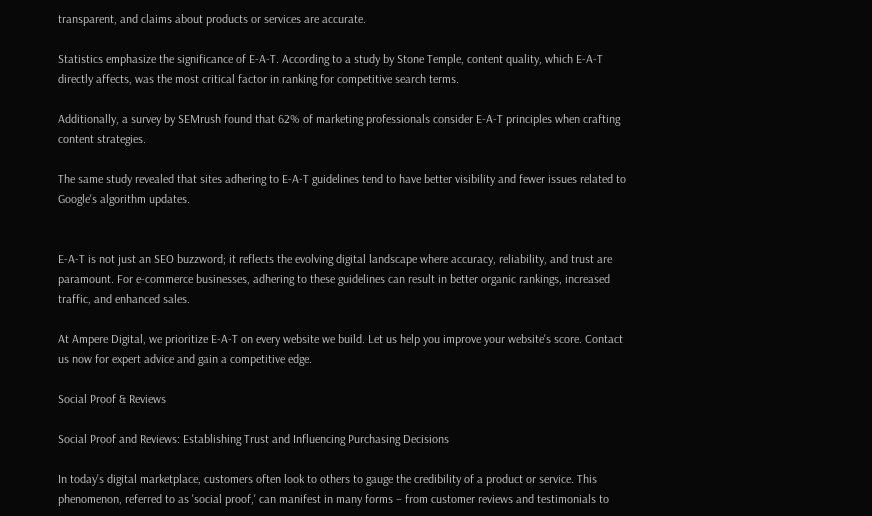transparent, and claims about products or services are accurate.

Statistics emphasize the significance of E-A-T. According to a study by Stone Temple, content quality, which E-A-T directly affects, was the most critical factor in ranking for competitive search terms.

Additionally, a survey by SEMrush found that 62% of marketing professionals consider E-A-T principles when crafting content strategies.

The same study revealed that sites adhering to E-A-T guidelines tend to have better visibility and fewer issues related to Google's algorithm updates.


E-A-T is not just an SEO buzzword; it reflects the evolving digital landscape where accuracy, reliability, and trust are paramount. For e-commerce businesses, adhering to these guidelines can result in better organic rankings, increased traffic, and enhanced sales.

At Ampere Digital, we prioritize E-A-T on every website we build. Let us help you improve your website's score. Contact us now for expert advice and gain a competitive edge.

Social Proof & Reviews

Social Proof and Reviews: Establishing Trust and Influencing Purchasing Decisions

In today's digital marketplace, customers often look to others to gauge the credibility of a product or service. This phenomenon, referred to as 'social proof,' can manifest in many forms – from customer reviews and testimonials to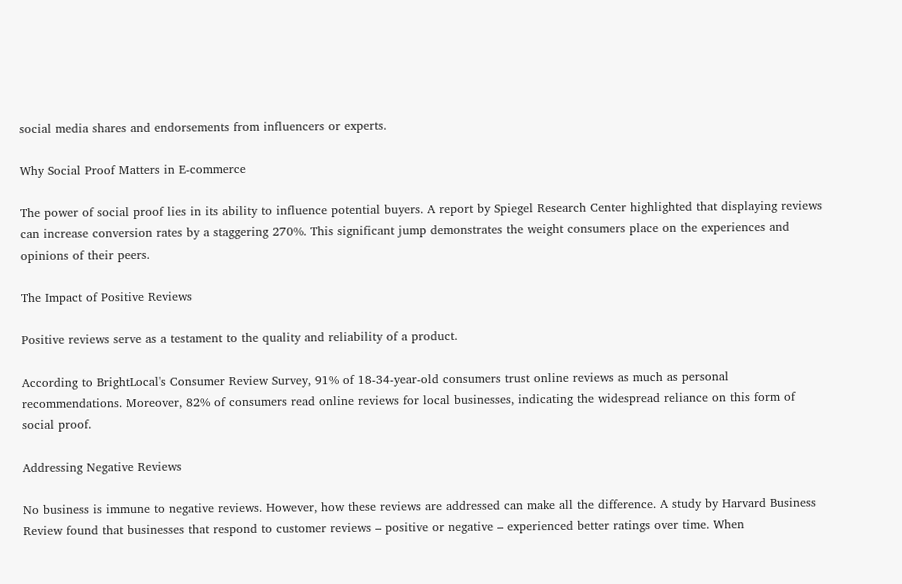social media shares and endorsements from influencers or experts.

Why Social Proof Matters in E-commerce

The power of social proof lies in its ability to influence potential buyers. A report by Spiegel Research Center highlighted that displaying reviews can increase conversion rates by a staggering 270%. This significant jump demonstrates the weight consumers place on the experiences and opinions of their peers.

The Impact of Positive Reviews

Positive reviews serve as a testament to the quality and reliability of a product.

According to BrightLocal's Consumer Review Survey, 91% of 18-34-year-old consumers trust online reviews as much as personal recommendations. Moreover, 82% of consumers read online reviews for local businesses, indicating the widespread reliance on this form of social proof.

Addressing Negative Reviews

No business is immune to negative reviews. However, how these reviews are addressed can make all the difference. A study by Harvard Business Review found that businesses that respond to customer reviews – positive or negative – experienced better ratings over time. When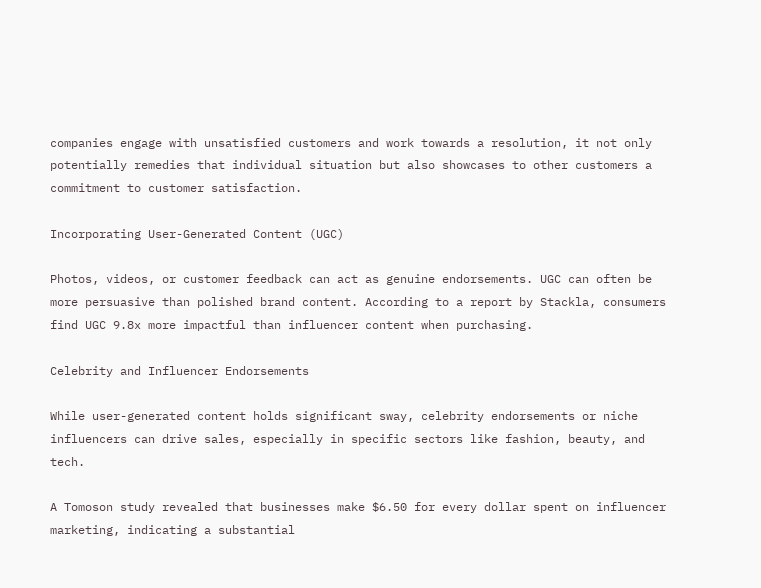companies engage with unsatisfied customers and work towards a resolution, it not only potentially remedies that individual situation but also showcases to other customers a commitment to customer satisfaction.

Incorporating User-Generated Content (UGC)

Photos, videos, or customer feedback can act as genuine endorsements. UGC can often be more persuasive than polished brand content. According to a report by Stackla, consumers find UGC 9.8x more impactful than influencer content when purchasing.

Celebrity and Influencer Endorsements

While user-generated content holds significant sway, celebrity endorsements or niche influencers can drive sales, especially in specific sectors like fashion, beauty, and tech.

A Tomoson study revealed that businesses make $6.50 for every dollar spent on influencer marketing, indicating a substantial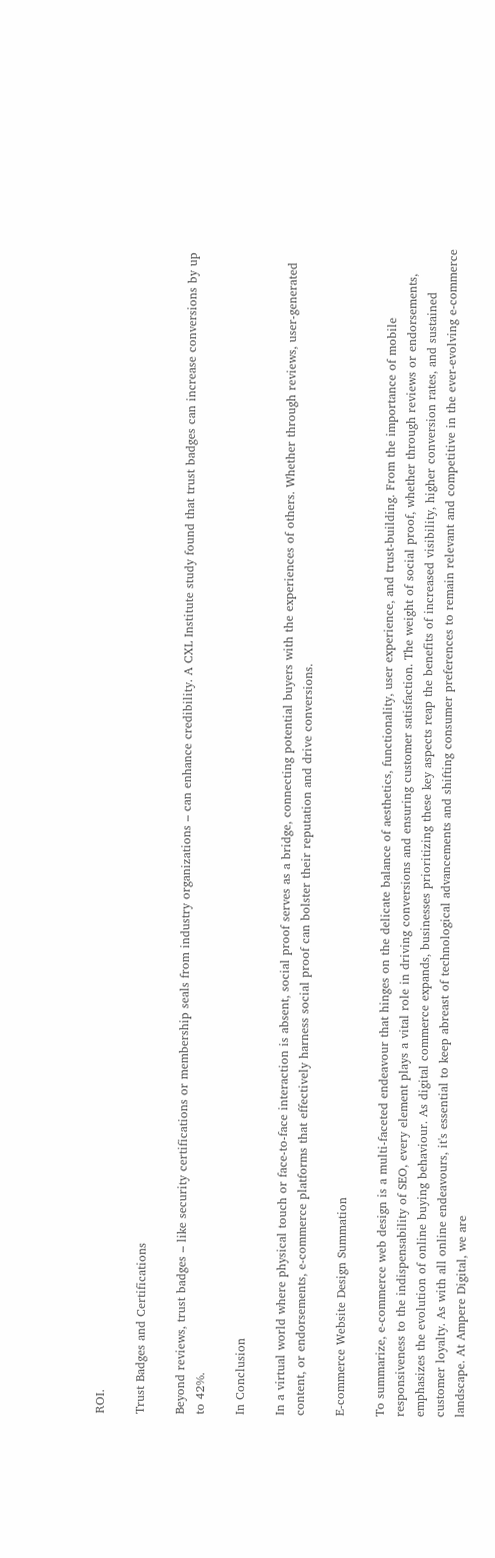ROI.

Trust Badges and Certifications

Beyond reviews, trust badges – like security certifications or membership seals from industry organizations – can enhance credibility. A CXL Institute study found that trust badges can increase conversions by up to 42%.

In Conclusion

In a virtual world where physical touch or face-to-face interaction is absent, social proof serves as a bridge, connecting potential buyers with the experiences of others. Whether through reviews, user-generated content, or endorsements, e-commerce platforms that effectively harness social proof can bolster their reputation and drive conversions.

E-commerce Website Design Summation

To summarize, e-commerce web design is a multi-faceted endeavour that hinges on the delicate balance of aesthetics, functionality, user experience, and trust-building. From the importance of mobile responsiveness to the indispensability of SEO, every element plays a vital role in driving conversions and ensuring customer satisfaction. The weight of social proof, whether through reviews or endorsements, emphasizes the evolution of online buying behaviour. As digital commerce expands, businesses prioritizing these key aspects reap the benefits of increased visibility, higher conversion rates, and sustained customer loyalty. As with all online endeavours, it's essential to keep abreast of technological advancements and shifting consumer preferences to remain relevant and competitive in the ever-evolving e-commerce landscape. At Ampere Digital, we are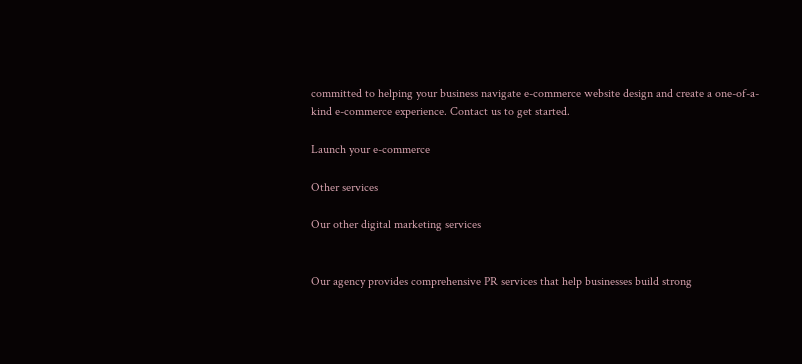committed to helping your business navigate e-commerce website design and create a one-of-a-kind e-commerce experience. Contact us to get started.

Launch your e-commerce

Other services

Our other digital marketing services


Our agency provides comprehensive PR services that help businesses build strong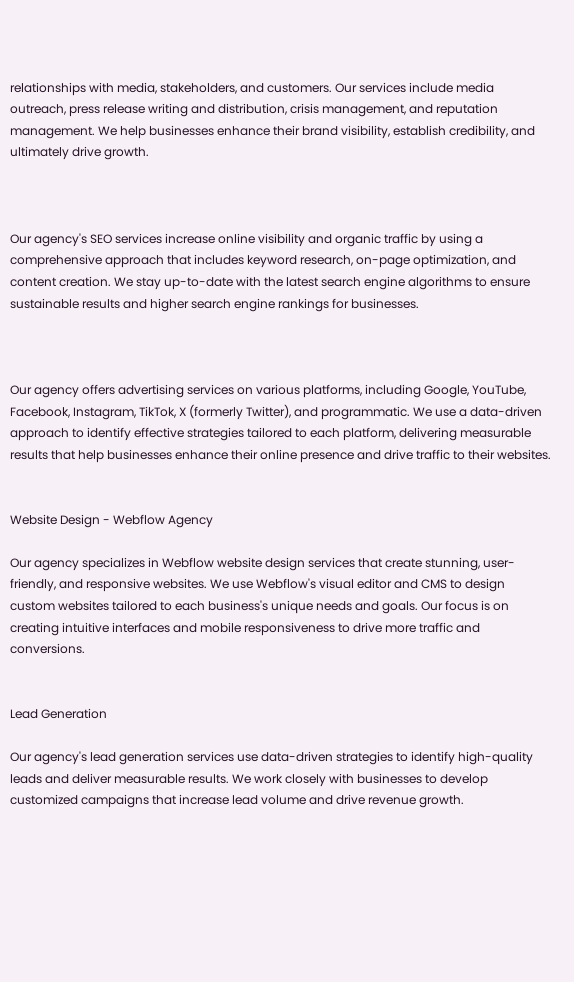relationships with media, stakeholders, and customers. Our services include media outreach, press release writing and distribution, crisis management, and reputation management. We help businesses enhance their brand visibility, establish credibility, and ultimately drive growth.



Our agency's SEO services increase online visibility and organic traffic by using a comprehensive approach that includes keyword research, on-page optimization, and content creation. We stay up-to-date with the latest search engine algorithms to ensure sustainable results and higher search engine rankings for businesses.



Our agency offers advertising services on various platforms, including Google, YouTube, Facebook, Instagram, TikTok, X (formerly Twitter), and programmatic. We use a data-driven approach to identify effective strategies tailored to each platform, delivering measurable results that help businesses enhance their online presence and drive traffic to their websites.


Website Design - Webflow Agency

Our agency specializes in Webflow website design services that create stunning, user-friendly, and responsive websites. We use Webflow's visual editor and CMS to design custom websites tailored to each business's unique needs and goals. Our focus is on creating intuitive interfaces and mobile responsiveness to drive more traffic and conversions.


Lead Generation

Our agency's lead generation services use data-driven strategies to identify high-quality leads and deliver measurable results. We work closely with businesses to develop customized campaigns that increase lead volume and drive revenue growth.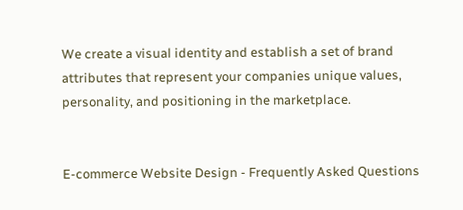We create a visual identity and establish a set of brand attributes that represent your companies unique values, personality, and positioning in the marketplace.


E-commerce Website Design - Frequently Asked Questions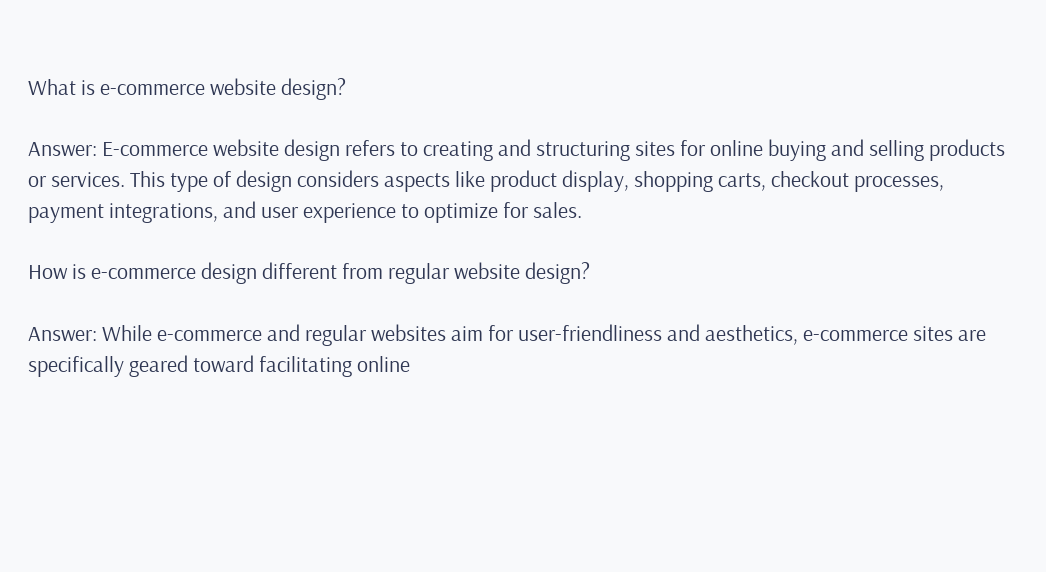What is e-commerce website design?

Answer: E-commerce website design refers to creating and structuring sites for online buying and selling products or services. This type of design considers aspects like product display, shopping carts, checkout processes, payment integrations, and user experience to optimize for sales.

How is e-commerce design different from regular website design?

Answer: While e-commerce and regular websites aim for user-friendliness and aesthetics, e-commerce sites are specifically geared toward facilitating online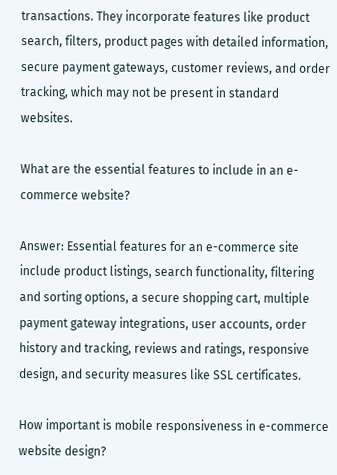transactions. They incorporate features like product search, filters, product pages with detailed information, secure payment gateways, customer reviews, and order tracking, which may not be present in standard websites.

What are the essential features to include in an e-commerce website?

Answer: Essential features for an e-commerce site include product listings, search functionality, filtering and sorting options, a secure shopping cart, multiple payment gateway integrations, user accounts, order history and tracking, reviews and ratings, responsive design, and security measures like SSL certificates.

How important is mobile responsiveness in e-commerce website design?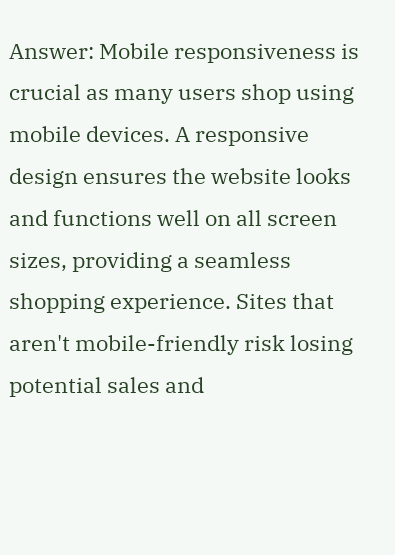Answer: Mobile responsiveness is crucial as many users shop using mobile devices. A responsive design ensures the website looks and functions well on all screen sizes, providing a seamless shopping experience. Sites that aren't mobile-friendly risk losing potential sales and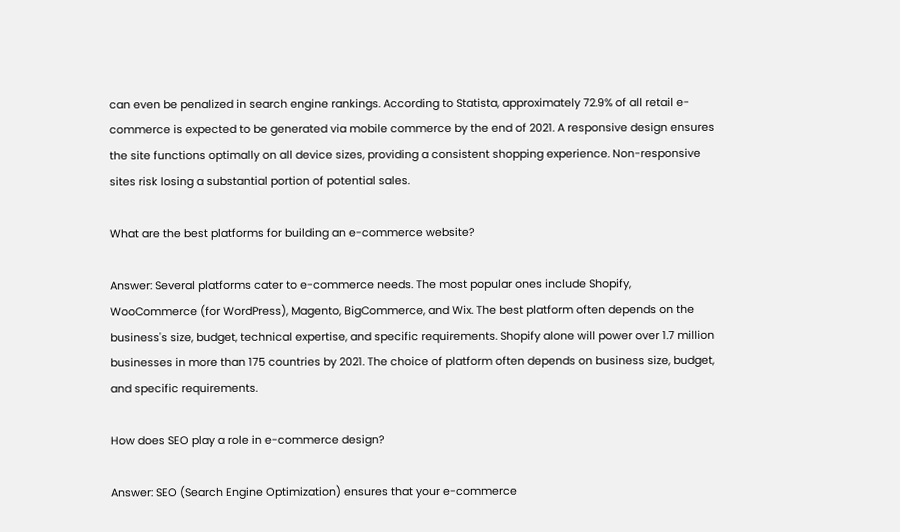can even be penalized in search engine rankings. According to Statista, approximately 72.9% of all retail e-commerce is expected to be generated via mobile commerce by the end of 2021. A responsive design ensures the site functions optimally on all device sizes, providing a consistent shopping experience. Non-responsive sites risk losing a substantial portion of potential sales.

What are the best platforms for building an e-commerce website?

Answer: Several platforms cater to e-commerce needs. The most popular ones include Shopify, WooCommerce (for WordPress), Magento, BigCommerce, and Wix. The best platform often depends on the business's size, budget, technical expertise, and specific requirements. Shopify alone will power over 1.7 million businesses in more than 175 countries by 2021. The choice of platform often depends on business size, budget, and specific requirements.

How does SEO play a role in e-commerce design?

Answer: SEO (Search Engine Optimization) ensures that your e-commerce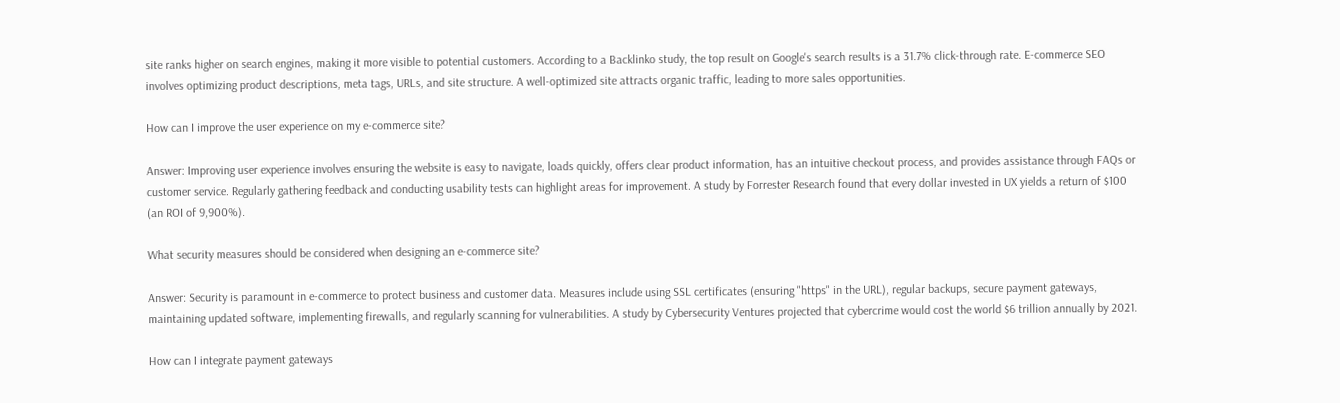site ranks higher on search engines, making it more visible to potential customers. According to a Backlinko study, the top result on Google's search results is a 31.7% click-through rate. E-commerce SEO involves optimizing product descriptions, meta tags, URLs, and site structure. A well-optimized site attracts organic traffic, leading to more sales opportunities.

How can I improve the user experience on my e-commerce site?

Answer: Improving user experience involves ensuring the website is easy to navigate, loads quickly, offers clear product information, has an intuitive checkout process, and provides assistance through FAQs or customer service. Regularly gathering feedback and conducting usability tests can highlight areas for improvement. A study by Forrester Research found that every dollar invested in UX yields a return of $100 (an ROI of 9,900%).

What security measures should be considered when designing an e-commerce site?

Answer: Security is paramount in e-commerce to protect business and customer data. Measures include using SSL certificates (ensuring "https" in the URL), regular backups, secure payment gateways, maintaining updated software, implementing firewalls, and regularly scanning for vulnerabilities. A study by Cybersecurity Ventures projected that cybercrime would cost the world $6 trillion annually by 2021.

How can I integrate payment gateways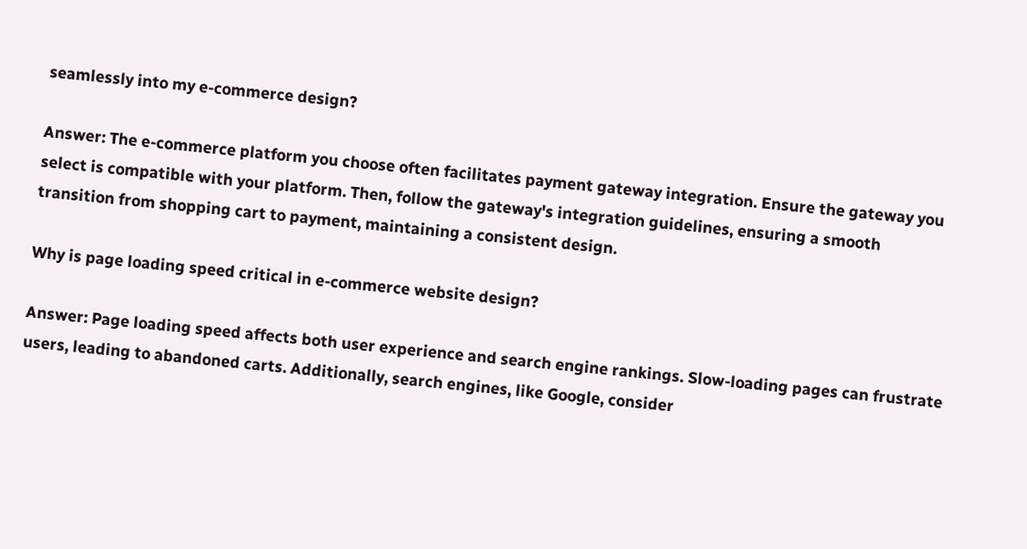seamlessly into my e-commerce design?

Answer: The e-commerce platform you choose often facilitates payment gateway integration. Ensure the gateway you select is compatible with your platform. Then, follow the gateway's integration guidelines, ensuring a smooth transition from shopping cart to payment, maintaining a consistent design.

Why is page loading speed critical in e-commerce website design?

Answer: Page loading speed affects both user experience and search engine rankings. Slow-loading pages can frustrate users, leading to abandoned carts. Additionally, search engines, like Google, consider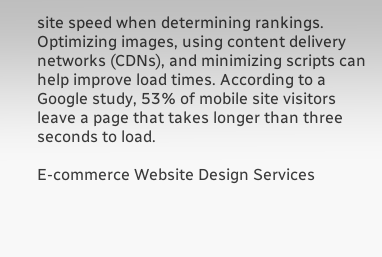site speed when determining rankings. Optimizing images, using content delivery networks (CDNs), and minimizing scripts can help improve load times. According to a Google study, 53% of mobile site visitors leave a page that takes longer than three seconds to load.

E-commerce Website Design Services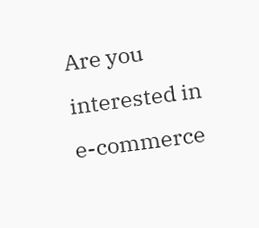Are you interested in e-commerce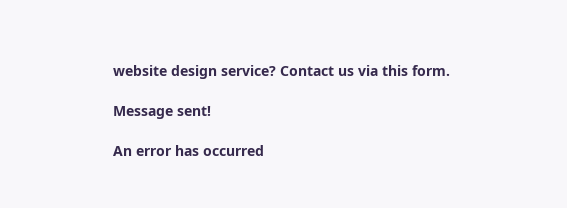website design service? Contact us via this form.

Message sent!

An error has occurred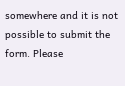somewhere and it is not possible to submit the form. Please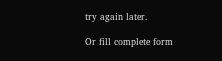try again later.

Or fill complete form